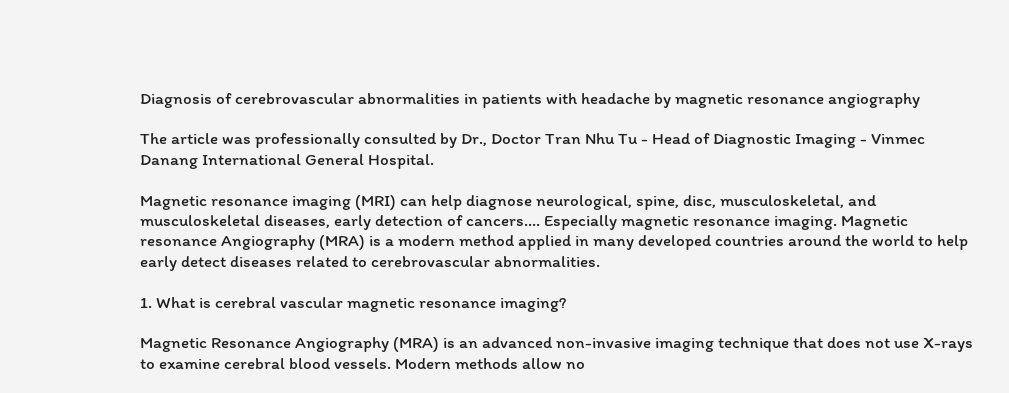Diagnosis of cerebrovascular abnormalities in patients with headache by magnetic resonance angiography

The article was professionally consulted by Dr., Doctor Tran Nhu Tu - Head of Diagnostic Imaging - Vinmec Danang International General Hospital.

Magnetic resonance imaging (MRI) can help diagnose neurological, spine, disc, musculoskeletal, and musculoskeletal diseases, early detection of cancers.... Especially magnetic resonance imaging. Magnetic resonance Angiography (MRA) is a modern method applied in many developed countries around the world to help early detect diseases related to cerebrovascular abnormalities.

1. What is cerebral vascular magnetic resonance imaging?

Magnetic Resonance Angiography (MRA) is an advanced non-invasive imaging technique that does not use X-rays to examine cerebral blood vessels. Modern methods allow no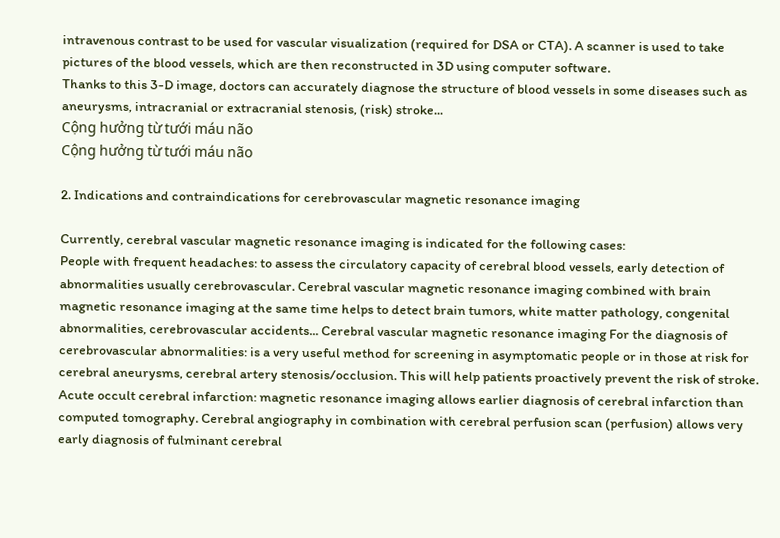intravenous contrast to be used for vascular visualization (required for DSA or CTA). A scanner is used to take pictures of the blood vessels, which are then reconstructed in 3D using computer software.
Thanks to this 3-D image, doctors can accurately diagnose the structure of blood vessels in some diseases such as aneurysms, intracranial or extracranial stenosis, (risk) stroke...
Cộng hưởng từ tưới máu não
Cộng hưởng từ tưới máu não

2. Indications and contraindications for cerebrovascular magnetic resonance imaging

Currently, cerebral vascular magnetic resonance imaging is indicated for the following cases:
People with frequent headaches: to assess the circulatory capacity of cerebral blood vessels, early detection of abnormalities usually cerebrovascular. Cerebral vascular magnetic resonance imaging combined with brain magnetic resonance imaging at the same time helps to detect brain tumors, white matter pathology, congenital abnormalities, cerebrovascular accidents... Cerebral vascular magnetic resonance imaging For the diagnosis of cerebrovascular abnormalities: is a very useful method for screening in asymptomatic people or in those at risk for cerebral aneurysms, cerebral artery stenosis/occlusion. This will help patients proactively prevent the risk of stroke. Acute occult cerebral infarction: magnetic resonance imaging allows earlier diagnosis of cerebral infarction than computed tomography. Cerebral angiography in combination with cerebral perfusion scan (perfusion) allows very early diagnosis of fulminant cerebral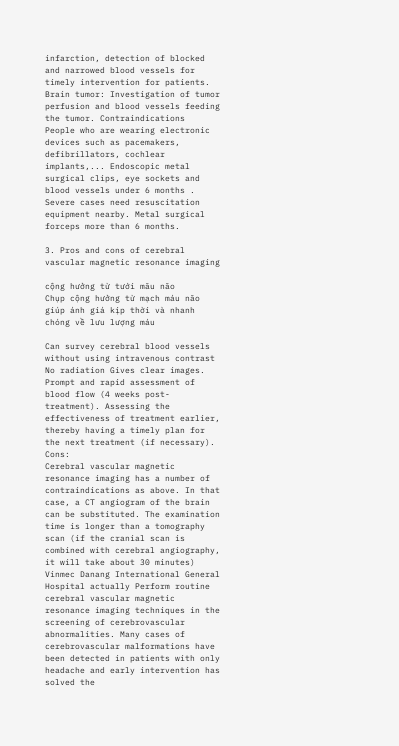infarction, detection of blocked and narrowed blood vessels for timely intervention for patients. Brain tumor: Investigation of tumor perfusion and blood vessels feeding the tumor. Contraindications
People who are wearing electronic devices such as pacemakers, defibrillators, cochlear implants,... Endoscopic metal surgical clips, eye sockets and blood vessels under 6 months . Severe cases need resuscitation equipment nearby. Metal surgical forceps more than 6 months.

3. Pros and cons of cerebral vascular magnetic resonance imaging

cộng hưởng từ tưới mãu não
Chụp cộng hưởng từ mạch máu não giúp ánh giá kịp thời và nhanh chóng về lưu lượng máu

Can survey cerebral blood vessels without using intravenous contrast No radiation Gives clear images. Prompt and rapid assessment of blood flow (4 weeks post-treatment). Assessing the effectiveness of treatment earlier, thereby having a timely plan for the next treatment (if necessary). Cons:
Cerebral vascular magnetic resonance imaging has a number of contraindications as above. In that case, a CT angiogram of the brain can be substituted. The examination time is longer than a tomography scan (if the cranial scan is combined with cerebral angiography, it will take about 30 minutes) Vinmec Danang International General Hospital actually Perform routine cerebral vascular magnetic resonance imaging techniques in the screening of cerebrovascular abnormalities. Many cases of cerebrovascular malformations have been detected in patients with only headache and early intervention has solved the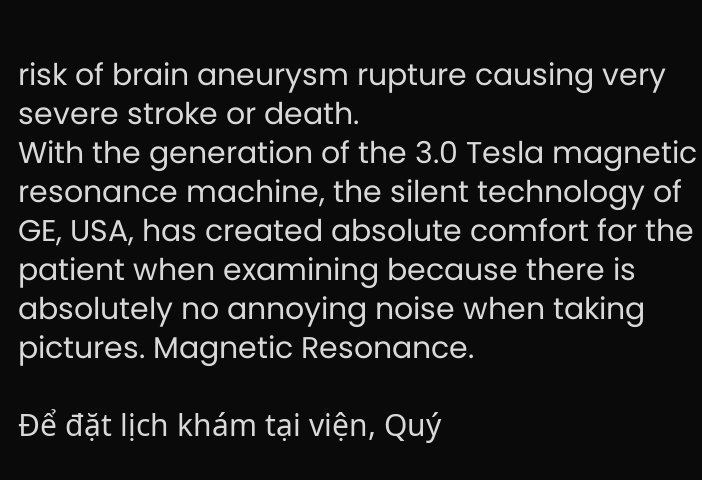risk of brain aneurysm rupture causing very severe stroke or death.
With the generation of the 3.0 Tesla magnetic resonance machine, the silent technology of GE, USA, has created absolute comfort for the patient when examining because there is absolutely no annoying noise when taking pictures. Magnetic Resonance.

Để đặt lịch khám tại viện, Quý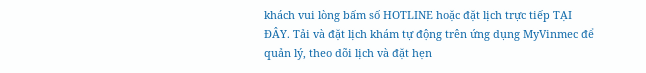khách vui lòng bấm số HOTLINE hoặc đặt lịch trực tiếp TẠI ĐÂY. Tải và đặt lịch khám tự động trên ứng dụng MyVinmec để quản lý, theo dõi lịch và đặt hẹn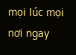mọi lúc mọi nơi ngay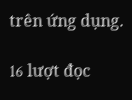trên ứng dụng.

16 lượt đọc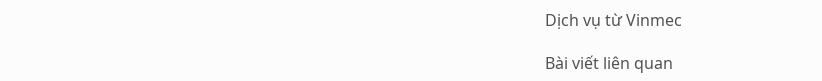Dịch vụ từ Vinmec

Bài viết liên quan